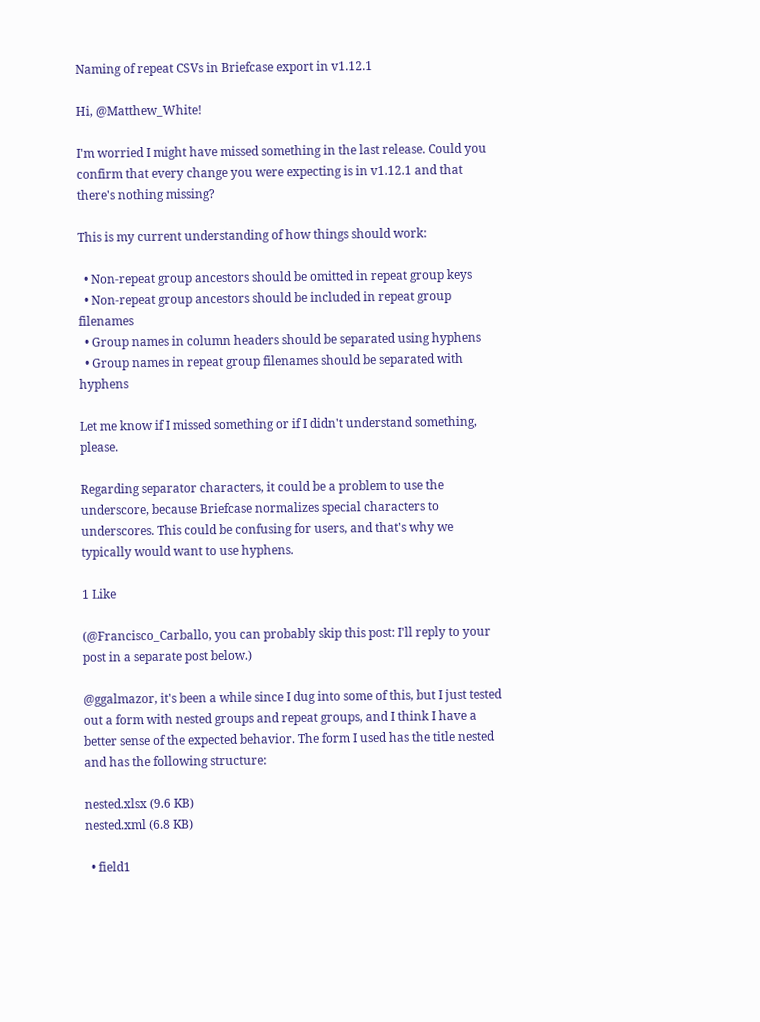Naming of repeat CSVs in Briefcase export in v1.12.1

Hi, @Matthew_White!

I'm worried I might have missed something in the last release. Could you confirm that every change you were expecting is in v1.12.1 and that there's nothing missing?

This is my current understanding of how things should work:

  • Non-repeat group ancestors should be omitted in repeat group keys
  • Non-repeat group ancestors should be included in repeat group filenames
  • Group names in column headers should be separated using hyphens
  • Group names in repeat group filenames should be separated with hyphens

Let me know if I missed something or if I didn't understand something, please.

Regarding separator characters, it could be a problem to use the underscore, because Briefcase normalizes special characters to underscores. This could be confusing for users, and that's why we typically would want to use hyphens.

1 Like

(@Francisco_Carballo, you can probably skip this post: I'll reply to your post in a separate post below.)

@ggalmazor, it's been a while since I dug into some of this, but I just tested out a form with nested groups and repeat groups, and I think I have a better sense of the expected behavior. The form I used has the title nested and has the following structure:

nested.xlsx (9.6 KB)
nested.xml (6.8 KB)

  • field1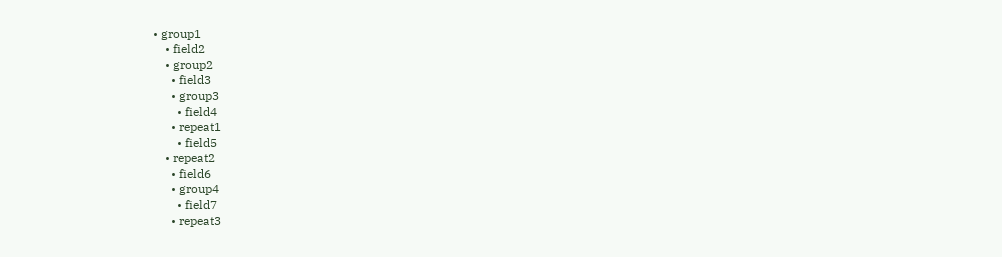• group1
    • field2
    • group2
      • field3
      • group3
        • field4
      • repeat1
        • field5
    • repeat2
      • field6
      • group4
        • field7
      • repeat3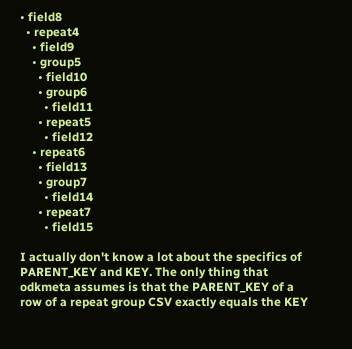• field8
  • repeat4
    • field9
    • group5
      • field10
      • group6
        • field11
      • repeat5
        • field12
    • repeat6
      • field13
      • group7
        • field14
      • repeat7
        • field15

I actually don't know a lot about the specifics of PARENT_KEY and KEY. The only thing that odkmeta assumes is that the PARENT_KEY of a row of a repeat group CSV exactly equals the KEY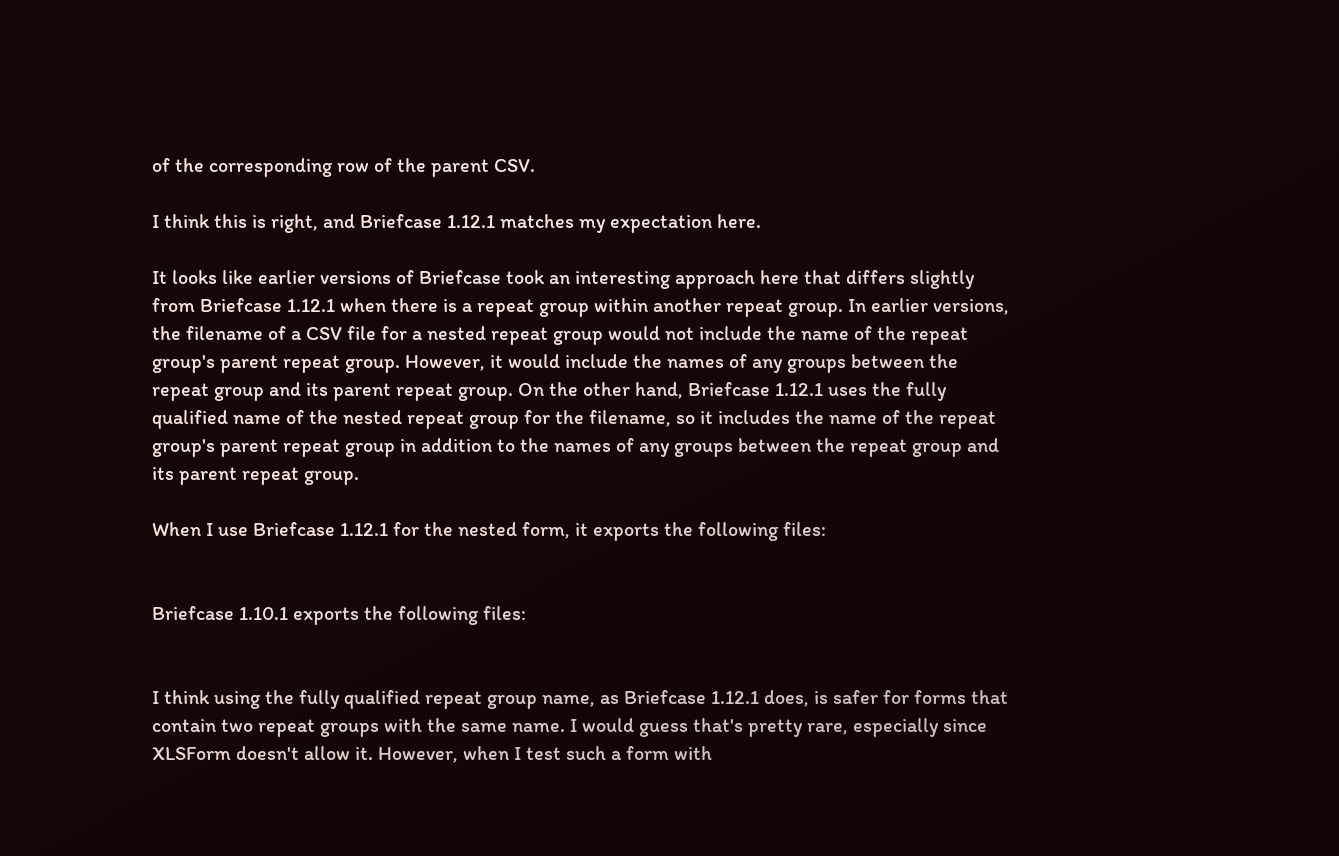of the corresponding row of the parent CSV.

I think this is right, and Briefcase 1.12.1 matches my expectation here.

It looks like earlier versions of Briefcase took an interesting approach here that differs slightly from Briefcase 1.12.1 when there is a repeat group within another repeat group. In earlier versions, the filename of a CSV file for a nested repeat group would not include the name of the repeat group's parent repeat group. However, it would include the names of any groups between the repeat group and its parent repeat group. On the other hand, Briefcase 1.12.1 uses the fully qualified name of the nested repeat group for the filename, so it includes the name of the repeat group's parent repeat group in addition to the names of any groups between the repeat group and its parent repeat group.

When I use Briefcase 1.12.1 for the nested form, it exports the following files:


Briefcase 1.10.1 exports the following files:


I think using the fully qualified repeat group name, as Briefcase 1.12.1 does, is safer for forms that contain two repeat groups with the same name. I would guess that's pretty rare, especially since XLSForm doesn't allow it. However, when I test such a form with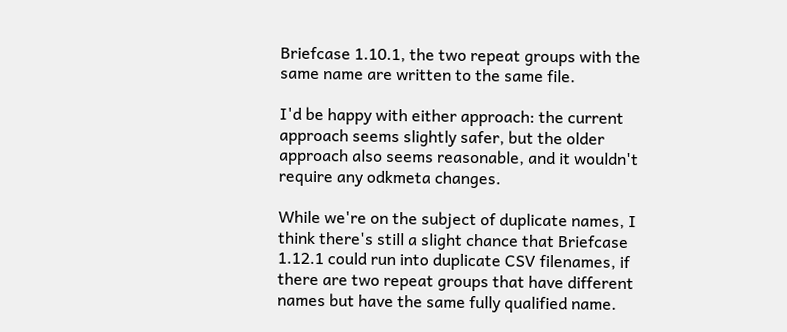Briefcase 1.10.1, the two repeat groups with the same name are written to the same file.

I'd be happy with either approach: the current approach seems slightly safer, but the older approach also seems reasonable, and it wouldn't require any odkmeta changes.

While we're on the subject of duplicate names, I think there's still a slight chance that Briefcase 1.12.1 could run into duplicate CSV filenames, if there are two repeat groups that have different names but have the same fully qualified name.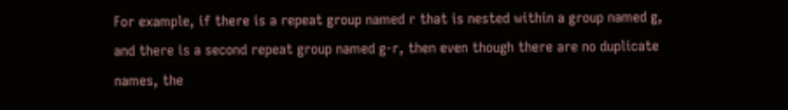For example, if there is a repeat group named r that is nested within a group named g, and there is a second repeat group named g-r, then even though there are no duplicate names, the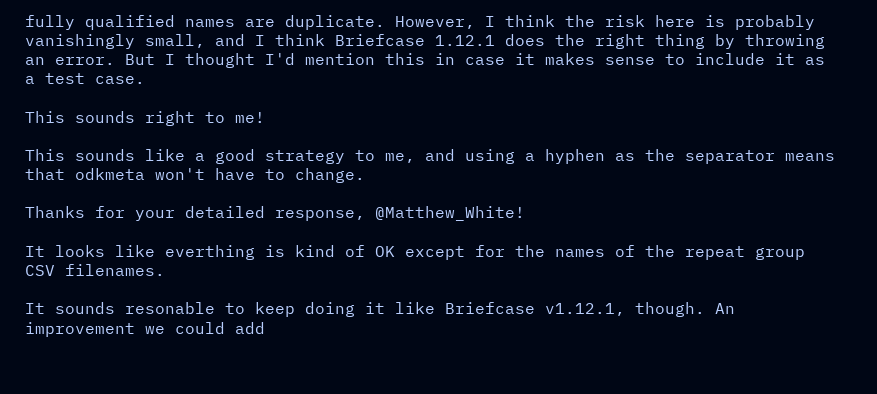fully qualified names are duplicate. However, I think the risk here is probably vanishingly small, and I think Briefcase 1.12.1 does the right thing by throwing an error. But I thought I'd mention this in case it makes sense to include it as a test case.

This sounds right to me!

This sounds like a good strategy to me, and using a hyphen as the separator means that odkmeta won't have to change.

Thanks for your detailed response, @Matthew_White!

It looks like everthing is kind of OK except for the names of the repeat group CSV filenames.

It sounds resonable to keep doing it like Briefcase v1.12.1, though. An improvement we could add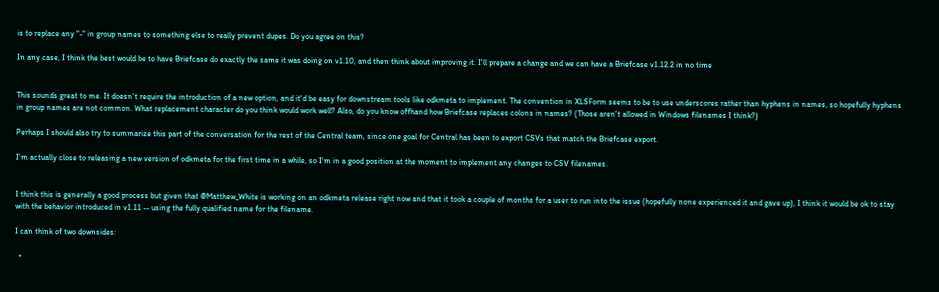is to replace any "-" in group names to something else to really prevent dupes. Do you agree on this?

In any case, I think the best would be to have Briefcase do exactly the same it was doing on v1.10, and then think about improving it. I'll prepare a change and we can have a Briefcase v1.12.2 in no time


This sounds great to me. It doesn't require the introduction of a new option, and it'd be easy for downstream tools like odkmeta to implement. The convention in XLSForm seems to be to use underscores rather than hyphens in names, so hopefully hyphens in group names are not common. What replacement character do you think would work well? Also, do you know offhand how Briefcase replaces colons in names? (Those aren't allowed in Windows filenames I think?)

Perhaps I should also try to summarize this part of the conversation for the rest of the Central team, since one goal for Central has been to export CSVs that match the Briefcase export.

I'm actually close to releasing a new version of odkmeta for the first time in a while, so I'm in a good position at the moment to implement any changes to CSV filenames.


I think this is generally a good process but given that @Matthew_White is working on an odkmeta release right now and that it took a couple of months for a user to run into the issue (hopefully none experienced it and gave up), I think it would be ok to stay with the behavior introduced in v1.11 -- using the fully qualified name for the filename.

I can think of two downsides:

  •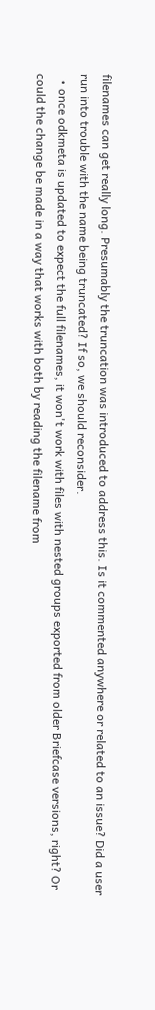filenames can get really long. Presumably the truncation was introduced to address this. Is it commented anywhere or related to an issue? Did a user run into trouble with the name being truncated? If so, we should reconsider.
  • once odkmeta is updated to expect the full filenames, it won't work with files with nested groups exported from older Briefcase versions, right? Or could the change be made in a way that works with both by reading the filename from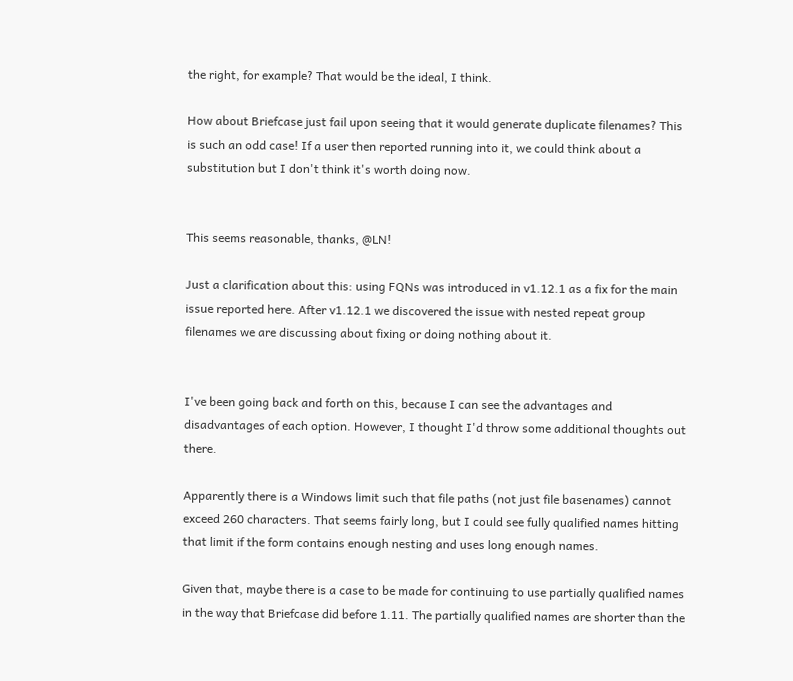the right, for example? That would be the ideal, I think.

How about Briefcase just fail upon seeing that it would generate duplicate filenames? This is such an odd case! If a user then reported running into it, we could think about a substitution but I don't think it's worth doing now.


This seems reasonable, thanks, @LN!

Just a clarification about this: using FQNs was introduced in v1.12.1 as a fix for the main issue reported here. After v1.12.1 we discovered the issue with nested repeat group filenames we are discussing about fixing or doing nothing about it.


I've been going back and forth on this, because I can see the advantages and disadvantages of each option. However, I thought I'd throw some additional thoughts out there.

Apparently there is a Windows limit such that file paths (not just file basenames) cannot exceed 260 characters. That seems fairly long, but I could see fully qualified names hitting that limit if the form contains enough nesting and uses long enough names.

Given that, maybe there is a case to be made for continuing to use partially qualified names in the way that Briefcase did before 1.11. The partially qualified names are shorter than the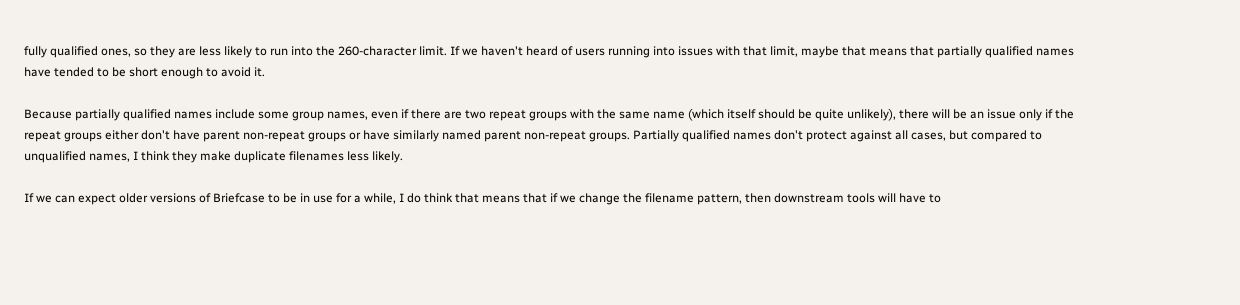fully qualified ones, so they are less likely to run into the 260-character limit. If we haven't heard of users running into issues with that limit, maybe that means that partially qualified names have tended to be short enough to avoid it.

Because partially qualified names include some group names, even if there are two repeat groups with the same name (which itself should be quite unlikely), there will be an issue only if the repeat groups either don't have parent non-repeat groups or have similarly named parent non-repeat groups. Partially qualified names don't protect against all cases, but compared to unqualified names, I think they make duplicate filenames less likely.

If we can expect older versions of Briefcase to be in use for a while, I do think that means that if we change the filename pattern, then downstream tools will have to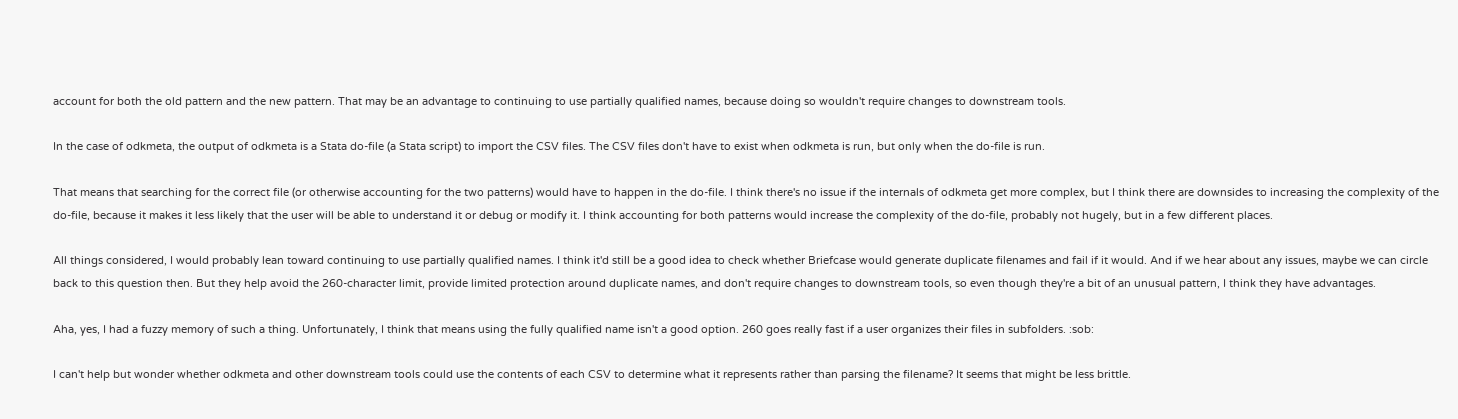account for both the old pattern and the new pattern. That may be an advantage to continuing to use partially qualified names, because doing so wouldn't require changes to downstream tools.

In the case of odkmeta, the output of odkmeta is a Stata do-file (a Stata script) to import the CSV files. The CSV files don't have to exist when odkmeta is run, but only when the do-file is run.

That means that searching for the correct file (or otherwise accounting for the two patterns) would have to happen in the do-file. I think there's no issue if the internals of odkmeta get more complex, but I think there are downsides to increasing the complexity of the do-file, because it makes it less likely that the user will be able to understand it or debug or modify it. I think accounting for both patterns would increase the complexity of the do-file, probably not hugely, but in a few different places.

All things considered, I would probably lean toward continuing to use partially qualified names. I think it'd still be a good idea to check whether Briefcase would generate duplicate filenames and fail if it would. And if we hear about any issues, maybe we can circle back to this question then. But they help avoid the 260-character limit, provide limited protection around duplicate names, and don't require changes to downstream tools, so even though they're a bit of an unusual pattern, I think they have advantages.

Aha, yes, I had a fuzzy memory of such a thing. Unfortunately, I think that means using the fully qualified name isn't a good option. 260 goes really fast if a user organizes their files in subfolders. :sob:

I can't help but wonder whether odkmeta and other downstream tools could use the contents of each CSV to determine what it represents rather than parsing the filename? It seems that might be less brittle.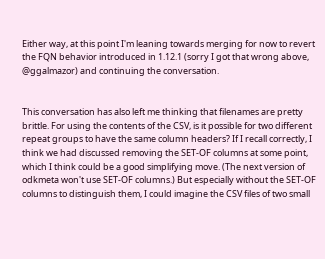Either way, at this point I'm leaning towards merging for now to revert the FQN behavior introduced in 1.12.1 (sorry I got that wrong above, @ggalmazor) and continuing the conversation.


This conversation has also left me thinking that filenames are pretty brittle. For using the contents of the CSV, is it possible for two different repeat groups to have the same column headers? If I recall correctly, I think we had discussed removing the SET-OF columns at some point, which I think could be a good simplifying move. (The next version of odkmeta won't use SET-OF columns.) But especially without the SET-OF columns to distinguish them, I could imagine the CSV files of two small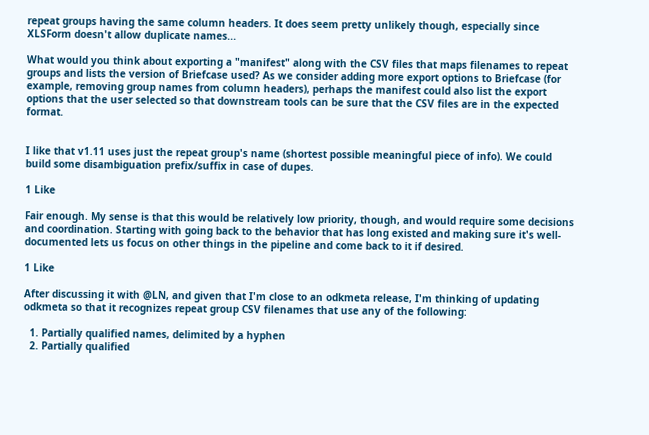repeat groups having the same column headers. It does seem pretty unlikely though, especially since XLSForm doesn't allow duplicate names...

What would you think about exporting a "manifest" along with the CSV files that maps filenames to repeat groups and lists the version of Briefcase used? As we consider adding more export options to Briefcase (for example, removing group names from column headers), perhaps the manifest could also list the export options that the user selected so that downstream tools can be sure that the CSV files are in the expected format.


I like that v1.11 uses just the repeat group's name (shortest possible meaningful piece of info). We could build some disambiguation prefix/suffix in case of dupes.

1 Like

Fair enough. My sense is that this would be relatively low priority, though, and would require some decisions and coordination. Starting with going back to the behavior that has long existed and making sure it's well-documented lets us focus on other things in the pipeline and come back to it if desired.

1 Like

After discussing it with @LN, and given that I'm close to an odkmeta release, I'm thinking of updating odkmeta so that it recognizes repeat group CSV filenames that use any of the following:

  1. Partially qualified names, delimited by a hyphen
  2. Partially qualified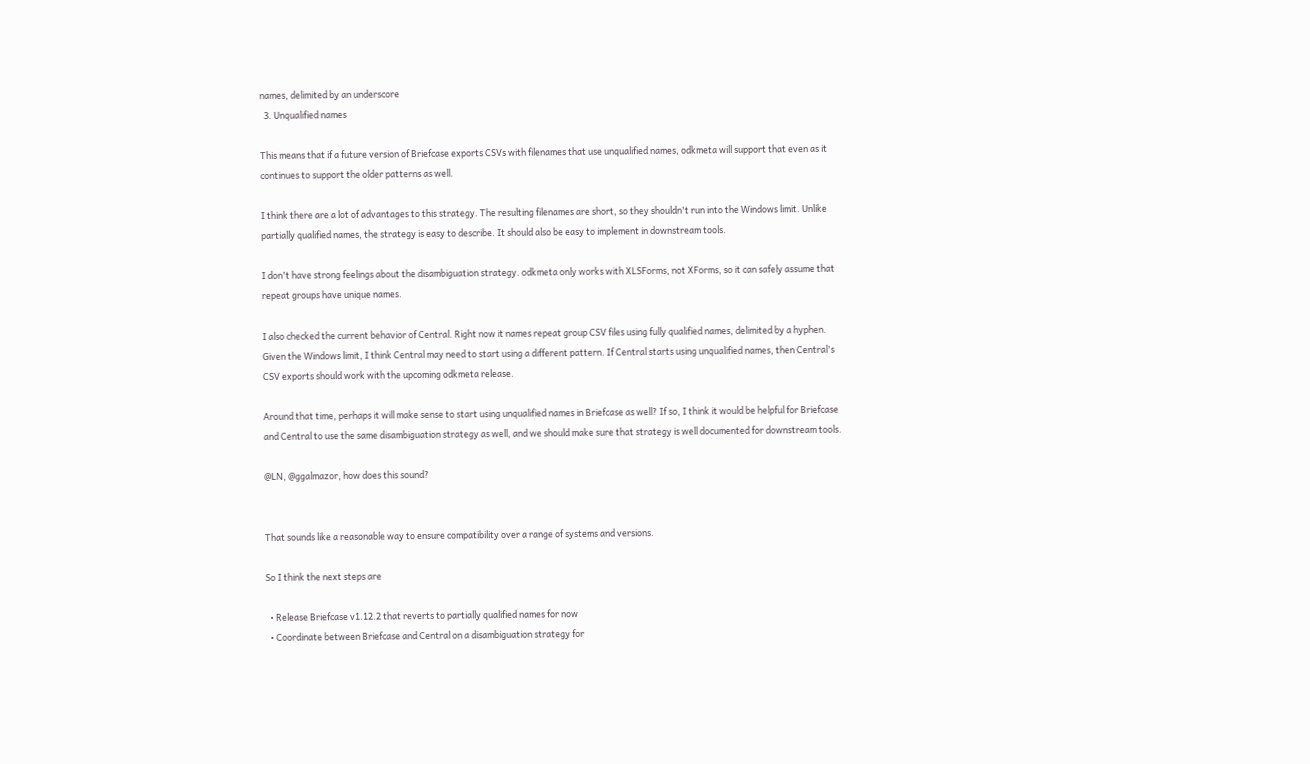names, delimited by an underscore
  3. Unqualified names

This means that if a future version of Briefcase exports CSVs with filenames that use unqualified names, odkmeta will support that even as it continues to support the older patterns as well.

I think there are a lot of advantages to this strategy. The resulting filenames are short, so they shouldn't run into the Windows limit. Unlike partially qualified names, the strategy is easy to describe. It should also be easy to implement in downstream tools.

I don't have strong feelings about the disambiguation strategy. odkmeta only works with XLSForms, not XForms, so it can safely assume that repeat groups have unique names.

I also checked the current behavior of Central. Right now it names repeat group CSV files using fully qualified names, delimited by a hyphen. Given the Windows limit, I think Central may need to start using a different pattern. If Central starts using unqualified names, then Central's CSV exports should work with the upcoming odkmeta release.

Around that time, perhaps it will make sense to start using unqualified names in Briefcase as well? If so, I think it would be helpful for Briefcase and Central to use the same disambiguation strategy as well, and we should make sure that strategy is well documented for downstream tools.

@LN, @ggalmazor, how does this sound?


That sounds like a reasonable way to ensure compatibility over a range of systems and versions.

So I think the next steps are

  • Release Briefcase v1.12.2 that reverts to partially qualified names for now
  • Coordinate between Briefcase and Central on a disambiguation strategy for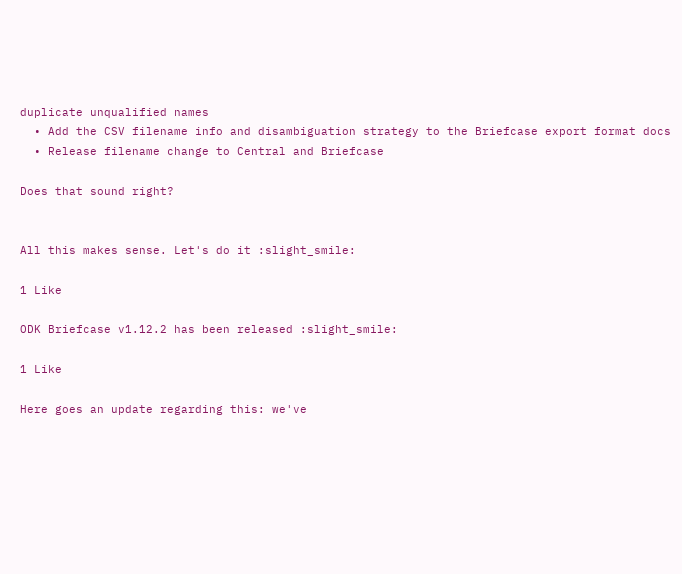duplicate unqualified names
  • Add the CSV filename info and disambiguation strategy to the Briefcase export format docs
  • Release filename change to Central and Briefcase

Does that sound right?


All this makes sense. Let's do it :slight_smile:

1 Like

ODK Briefcase v1.12.2 has been released :slight_smile:

1 Like

Here goes an update regarding this: we've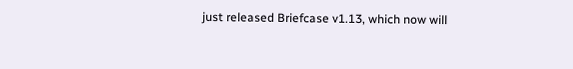just released Briefcase v1.13, which now will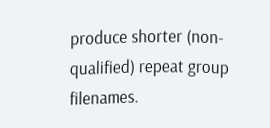produce shorter (non-qualified) repeat group filenames.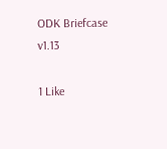ODK Briefcase v1.13

1 Like